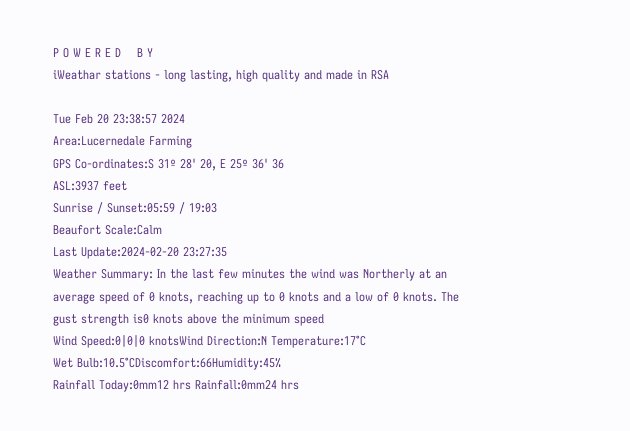P O W E R E D    B Y
iWeathar stations - long lasting, high quality and made in RSA

Tue Feb 20 23:38:57 2024
Area:Lucernedale Farming
GPS Co-ordinates:S 31º 28' 20, E 25º 36' 36
ASL:3937 feet
Sunrise / Sunset:05:59 / 19:03
Beaufort Scale:Calm
Last Update:2024-02-20 23:27:35
Weather Summary: In the last few minutes the wind was Northerly at an average speed of 0 knots, reaching up to 0 knots and a low of 0 knots. The gust strength is0 knots above the minimum speed
Wind Speed:0|0|0 knotsWind Direction:N Temperature:17°C
Wet Bulb:10.5°CDiscomfort:66Humidity:45%
Rainfall Today:0mm12 hrs Rainfall:0mm24 hrs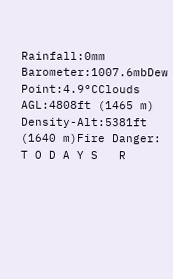Rainfall:0mm
Barometer:1007.6mbDew Point:4.9°CClouds AGL:4808ft (1465 m)
Density-Alt:5381ft (1640 m)Fire Danger:
T O D A Y S   R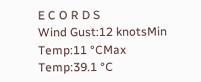E C O R D S
Wind Gust:12 knotsMin Temp:11 °CMax Temp:39.1 °C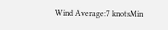Wind Average:7 knotsMin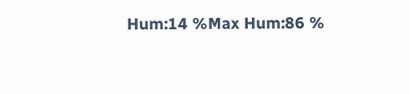Hum:14 %Max Hum:86 %